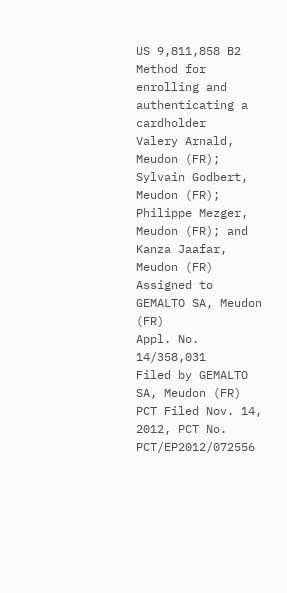US 9,811,858 B2
Method for enrolling and authenticating a cardholder
Valery Arnald, Meudon (FR); Sylvain Godbert, Meudon (FR); Philippe Mezger, Meudon (FR); and Kanza Jaafar, Meudon (FR)
Assigned to GEMALTO SA, Meudon (FR)
Appl. No. 14/358,031
Filed by GEMALTO SA, Meudon (FR)
PCT Filed Nov. 14, 2012, PCT No. PCT/EP2012/072556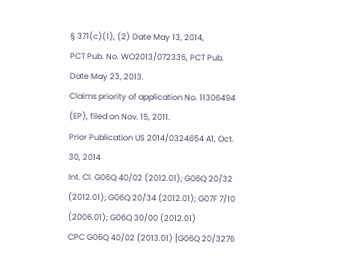§ 371(c)(1), (2) Date May 13, 2014,
PCT Pub. No. WO2013/072335, PCT Pub. Date May 23, 2013.
Claims priority of application No. 11306494 (EP), filed on Nov. 15, 2011.
Prior Publication US 2014/0324654 A1, Oct. 30, 2014
Int. Cl. G06Q 40/02 (2012.01); G06Q 20/32 (2012.01); G06Q 20/34 (2012.01); G07F 7/10 (2006.01); G06Q 30/00 (2012.01)
CPC G06Q 40/02 (2013.01) [G06Q 20/3276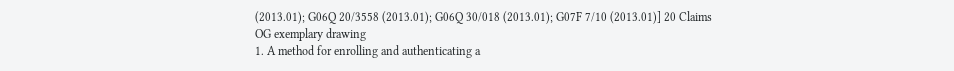(2013.01); G06Q 20/3558 (2013.01); G06Q 30/018 (2013.01); G07F 7/10 (2013.01)] 20 Claims
OG exemplary drawing
1. A method for enrolling and authenticating a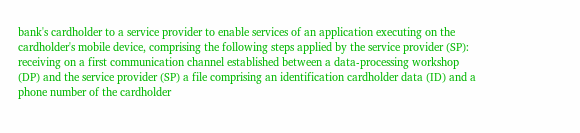bank's cardholder to a service provider to enable services of an application executing on the cardholder's mobile device, comprising the following steps applied by the service provider (SP):
receiving on a first communication channel established between a data-processing workshop (DP) and the service provider (SP) a file comprising an identification cardholder data (ID) and a phone number of the cardholder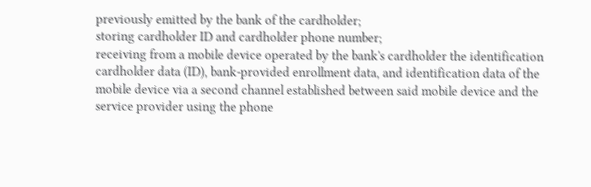previously emitted by the bank of the cardholder;
storing cardholder ID and cardholder phone number;
receiving from a mobile device operated by the bank's cardholder the identification cardholder data (ID), bank-provided enrollment data, and identification data of the mobile device via a second channel established between said mobile device and the service provider using the phone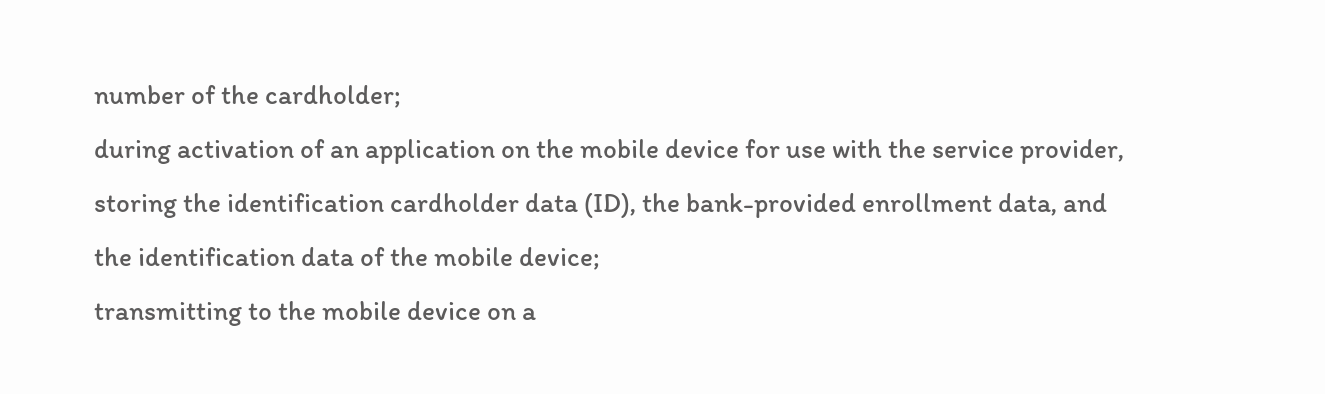number of the cardholder;
during activation of an application on the mobile device for use with the service provider, storing the identification cardholder data (ID), the bank-provided enrollment data, and the identification data of the mobile device;
transmitting to the mobile device on a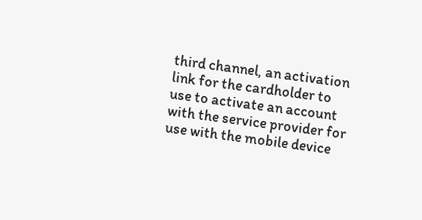third channel, an activation link for the cardholder to use to activate an account with the service provider for use with the mobile device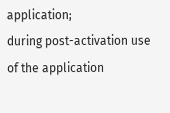application;
during post-activation use of the application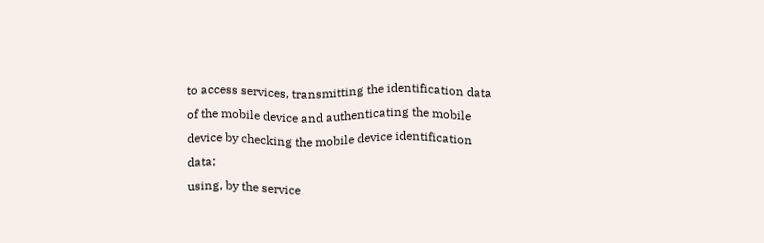to access services, transmitting the identification data of the mobile device and authenticating the mobile device by checking the mobile device identification data;
using, by the service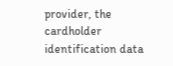provider, the cardholder identification data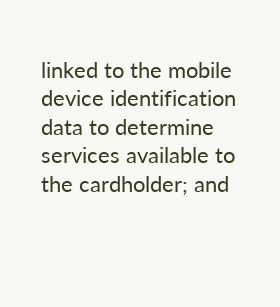linked to the mobile device identification data to determine services available to the cardholder; and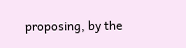proposing, by the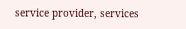service provider, services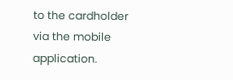to the cardholder via the mobile application.